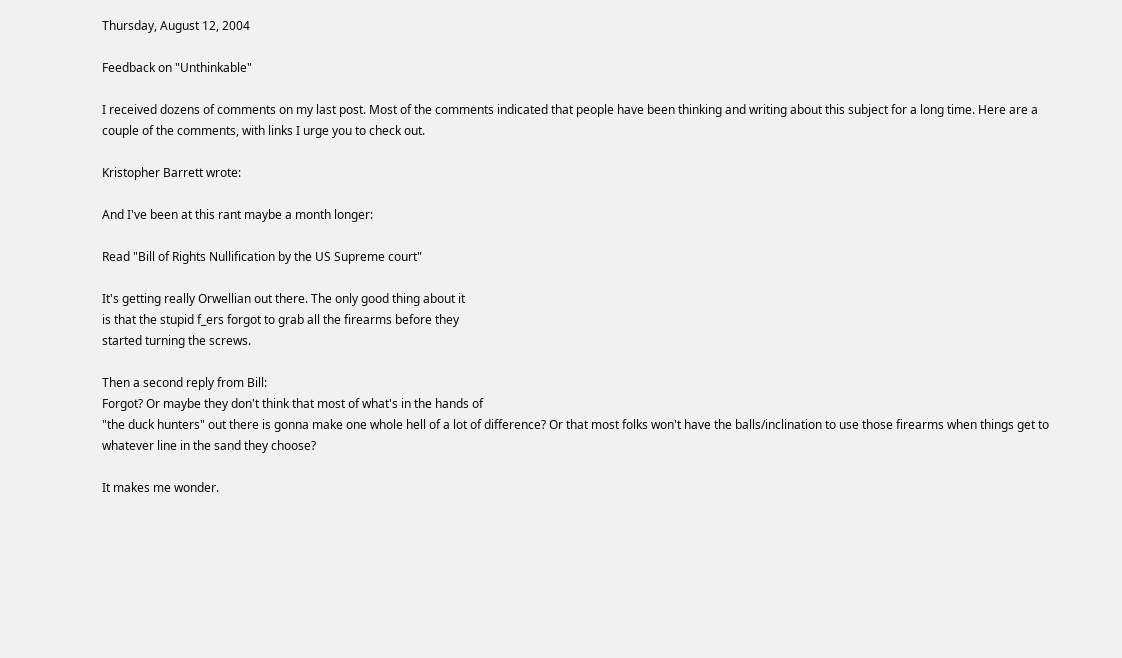Thursday, August 12, 2004

Feedback on "Unthinkable"

I received dozens of comments on my last post. Most of the comments indicated that people have been thinking and writing about this subject for a long time. Here are a couple of the comments, with links I urge you to check out.

Kristopher Barrett wrote:

And I've been at this rant maybe a month longer:

Read "Bill of Rights Nullification by the US Supreme court"

It's getting really Orwellian out there. The only good thing about it
is that the stupid f_ers forgot to grab all the firearms before they
started turning the screws.

Then a second reply from Bill:
Forgot? Or maybe they don't think that most of what's in the hands of
"the duck hunters" out there is gonna make one whole hell of a lot of difference? Or that most folks won't have the balls/inclination to use those firearms when things get to whatever line in the sand they choose?

It makes me wonder.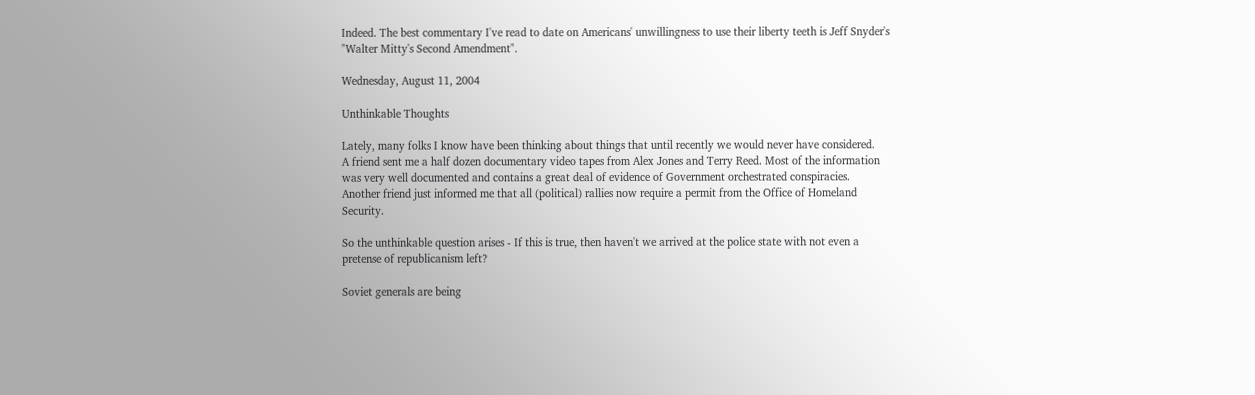Indeed. The best commentary I've read to date on Americans' unwillingness to use their liberty teeth is Jeff Snyder's "Walter Mitty's Second Amendment".

Wednesday, August 11, 2004

Unthinkable Thoughts

Lately, many folks I know have been thinking about things that until recently we would never have considered.
A friend sent me a half dozen documentary video tapes from Alex Jones and Terry Reed. Most of the information was very well documented and contains a great deal of evidence of Government orchestrated conspiracies.
Another friend just informed me that all (political) rallies now require a permit from the Office of Homeland Security.

So the unthinkable question arises - If this is true, then haven't we arrived at the police state with not even a pretense of republicanism left?

Soviet generals are being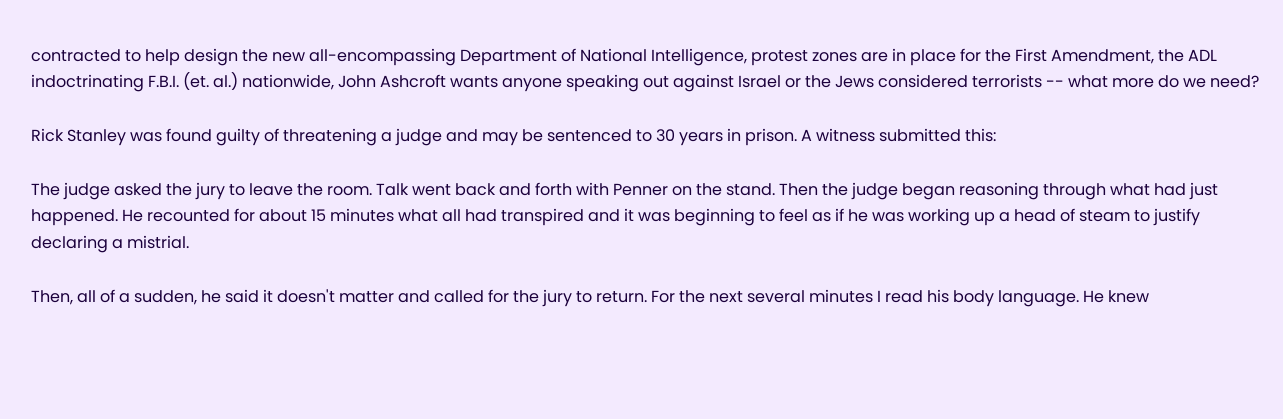contracted to help design the new all-encompassing Department of National Intelligence, protest zones are in place for the First Amendment, the ADL indoctrinating F.B.I. (et. al.) nationwide, John Ashcroft wants anyone speaking out against Israel or the Jews considered terrorists -- what more do we need?

Rick Stanley was found guilty of threatening a judge and may be sentenced to 30 years in prison. A witness submitted this:

The judge asked the jury to leave the room. Talk went back and forth with Penner on the stand. Then the judge began reasoning through what had just happened. He recounted for about 15 minutes what all had transpired and it was beginning to feel as if he was working up a head of steam to justify declaring a mistrial.

Then, all of a sudden, he said it doesn't matter and called for the jury to return. For the next several minutes I read his body language. He knew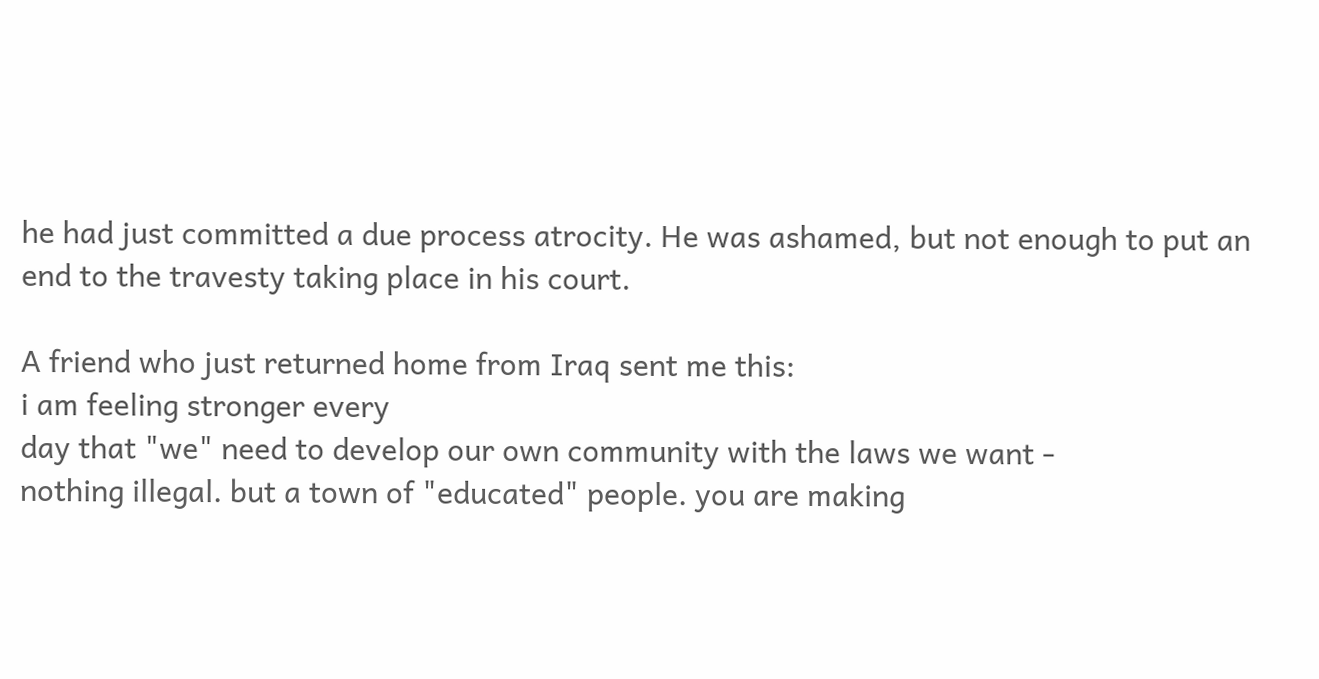he had just committed a due process atrocity. He was ashamed, but not enough to put an end to the travesty taking place in his court.

A friend who just returned home from Iraq sent me this:
i am feeling stronger every
day that "we" need to develop our own community with the laws we want -
nothing illegal. but a town of "educated" people. you are making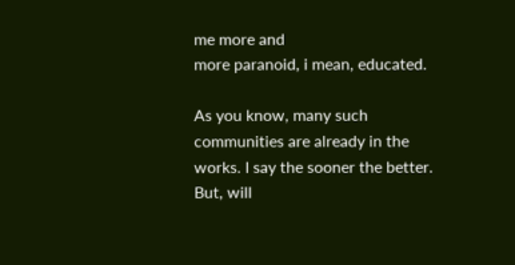me more and
more paranoid, i mean, educated.

As you know, many such communities are already in the works. I say the sooner the better. But, will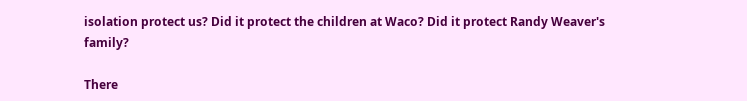isolation protect us? Did it protect the children at Waco? Did it protect Randy Weaver's family?

There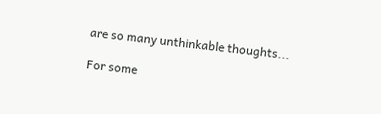are so many unthinkable thoughts...

For some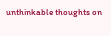unthinkable thoughts on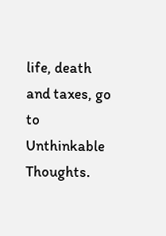life, death and taxes, go to Unthinkable Thoughts.